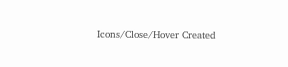Icons/Close/Hover Created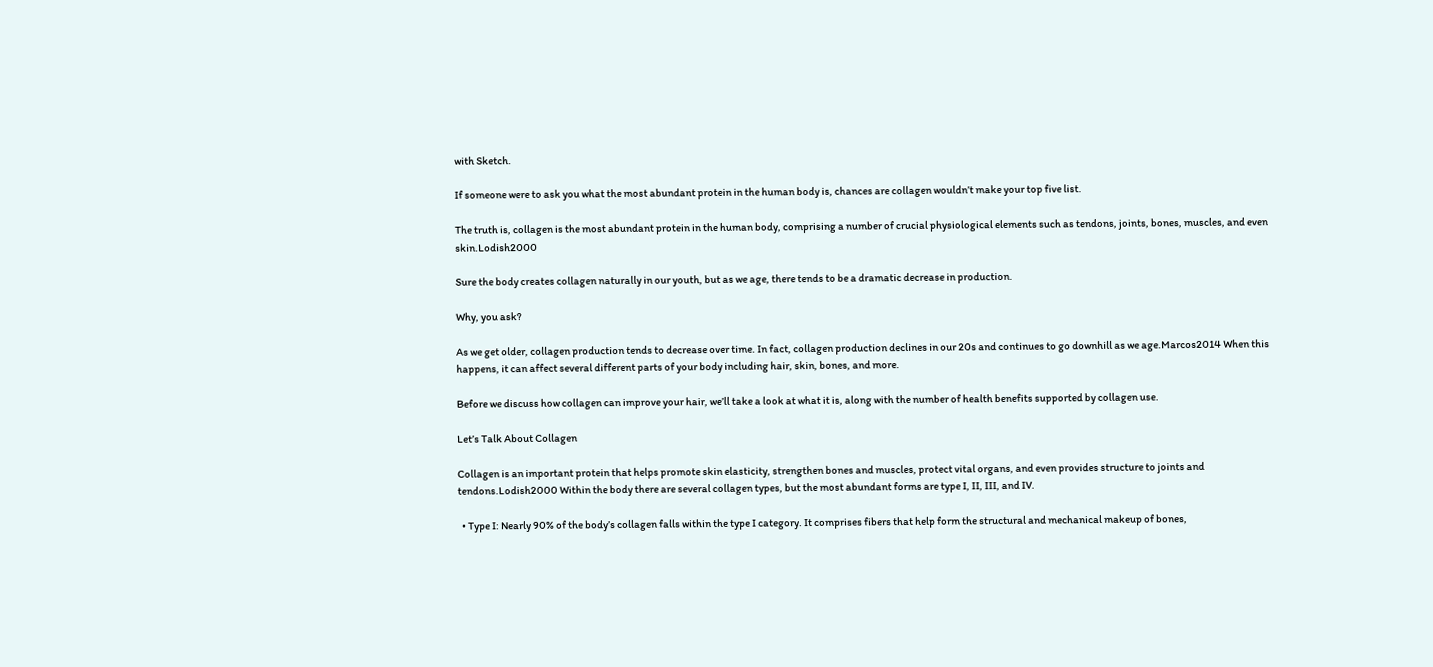with Sketch.

If someone were to ask you what the most abundant protein in the human body is, chances are collagen wouldn’t make your top five list.

The truth is, collagen is the most abundant protein in the human body, comprising a number of crucial physiological elements such as tendons, joints, bones, muscles, and even skin.Lodish2000

Sure the body creates collagen naturally in our youth, but as we age, there tends to be a dramatic decrease in production.

Why, you ask?

As we get older, collagen production tends to decrease over time. In fact, collagen production declines in our 20s and continues to go downhill as we age.Marcos2014 When this happens, it can affect several different parts of your body including hair, skin, bones, and more.

Before we discuss how collagen can improve your hair, we’ll take a look at what it is, along with the number of health benefits supported by collagen use.

Let’s Talk About Collagen

Collagen is an important protein that helps promote skin elasticity, strengthen bones and muscles, protect vital organs, and even provides structure to joints and tendons.Lodish2000 Within the body there are several collagen types, but the most abundant forms are type I, II, III, and IV.

  • Type I: Nearly 90% of the body’s collagen falls within the type I category. It comprises fibers that help form the structural and mechanical makeup of bones,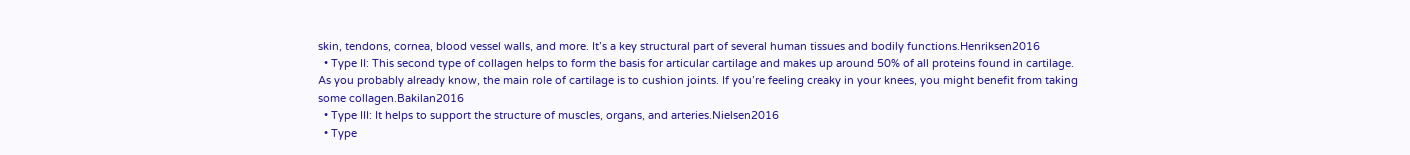skin, tendons, cornea, blood vessel walls, and more. It’s a key structural part of several human tissues and bodily functions.Henriksen2016
  • Type II: This second type of collagen helps to form the basis for articular cartilage and makes up around 50% of all proteins found in cartilage. As you probably already know, the main role of cartilage is to cushion joints. If you’re feeling creaky in your knees, you might benefit from taking some collagen.Bakilan2016
  • Type III: It helps to support the structure of muscles, organs, and arteries.Nielsen2016
  • Type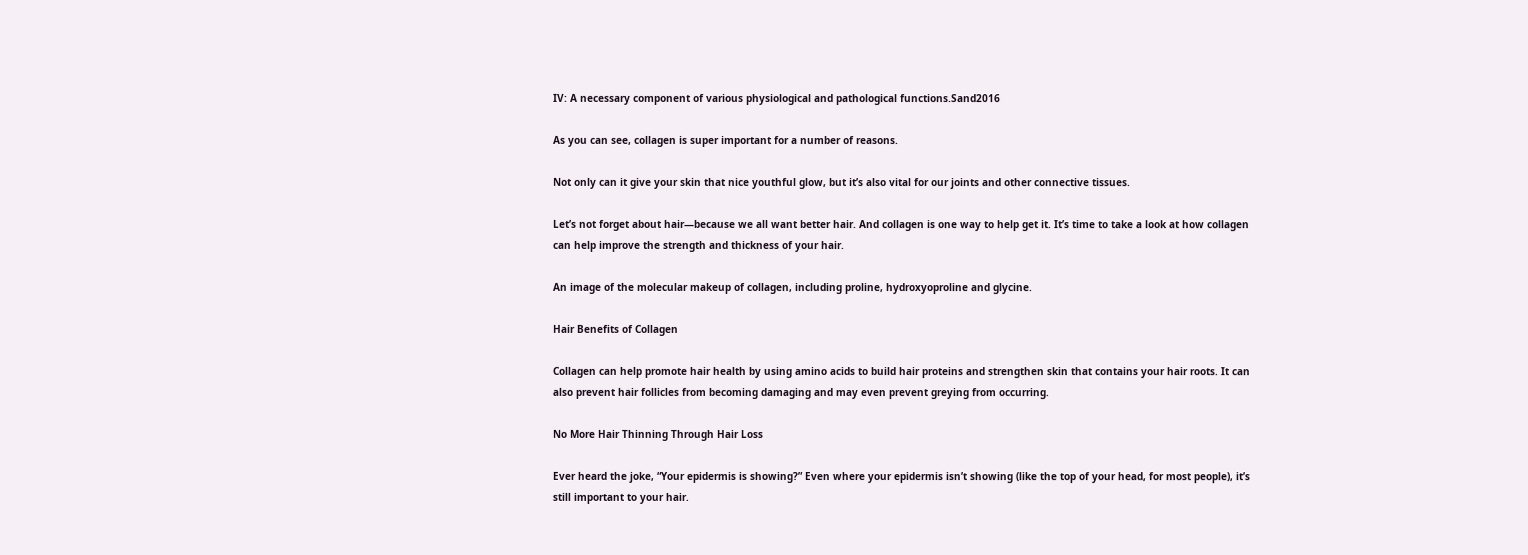IV: A necessary component of various physiological and pathological functions.Sand2016

As you can see, collagen is super important for a number of reasons.

Not only can it give your skin that nice youthful glow, but it’s also vital for our joints and other connective tissues.

Let’s not forget about hair—because we all want better hair. And collagen is one way to help get it. It’s time to take a look at how collagen can help improve the strength and thickness of your hair.

An image of the molecular makeup of collagen, including proline, hydroxyoproline and glycine.

Hair Benefits of Collagen

Collagen can help promote hair health by using amino acids to build hair proteins and strengthen skin that contains your hair roots. It can also prevent hair follicles from becoming damaging and may even prevent greying from occurring.

No More Hair Thinning Through Hair Loss

Ever heard the joke, “Your epidermis is showing?” Even where your epidermis isn’t showing (like the top of your head, for most people), it’s still important to your hair.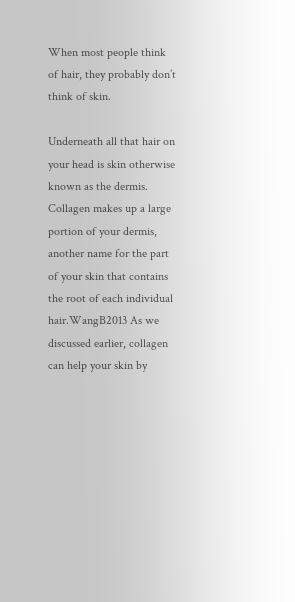When most people think of hair, they probably don’t think of skin.

Underneath all that hair on your head is skin otherwise known as the dermis. Collagen makes up a large portion of your dermis, another name for the part of your skin that contains the root of each individual hair.WangB2013 As we discussed earlier, collagen can help your skin by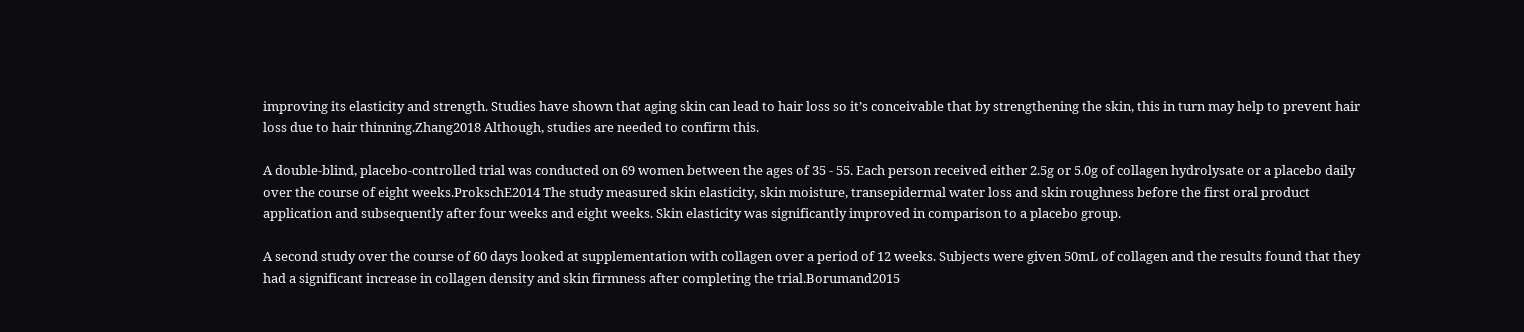improving its elasticity and strength. Studies have shown that aging skin can lead to hair loss so it’s conceivable that by strengthening the skin, this in turn may help to prevent hair loss due to hair thinning.Zhang2018 Although, studies are needed to confirm this.

A double-blind, placebo-controlled trial was conducted on 69 women between the ages of 35 - 55. Each person received either 2.5g or 5.0g of collagen hydrolysate or a placebo daily over the course of eight weeks.ProkschE2014 The study measured skin elasticity, skin moisture, transepidermal water loss and skin roughness before the first oral product application and subsequently after four weeks and eight weeks. Skin elasticity was significantly improved in comparison to a placebo group.

A second study over the course of 60 days looked at supplementation with collagen over a period of 12 weeks. Subjects were given 50mL of collagen and the results found that they had a significant increase in collagen density and skin firmness after completing the trial.Borumand2015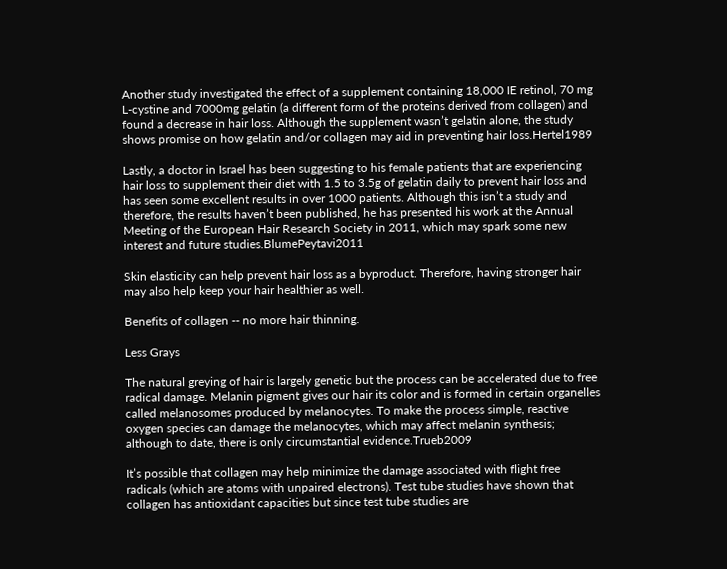Another study investigated the effect of a supplement containing 18,000 IE retinol, 70 mg L-cystine and 7000mg gelatin (a different form of the proteins derived from collagen) and found a decrease in hair loss. Although the supplement wasn’t gelatin alone, the study shows promise on how gelatin and/or collagen may aid in preventing hair loss.Hertel1989

Lastly, a doctor in Israel has been suggesting to his female patients that are experiencing hair loss to supplement their diet with 1.5 to 3.5g of gelatin daily to prevent hair loss and has seen some excellent results in over 1000 patients. Although this isn’t a study and therefore, the results haven’t been published, he has presented his work at the Annual Meeting of the European Hair Research Society in 2011, which may spark some new interest and future studies.BlumePeytavi2011

Skin elasticity can help prevent hair loss as a byproduct. Therefore, having stronger hair may also help keep your hair healthier as well.

Benefits of collagen -- no more hair thinning.

Less Grays

The natural greying of hair is largely genetic but the process can be accelerated due to free radical damage. Melanin pigment gives our hair its color and is formed in certain organelles called melanosomes produced by melanocytes. To make the process simple, reactive oxygen species can damage the melanocytes, which may affect melanin synthesis; although to date, there is only circumstantial evidence.Trueb2009

It’s possible that collagen may help minimize the damage associated with flight free radicals (which are atoms with unpaired electrons). Test tube studies have shown that collagen has antioxidant capacities but since test tube studies are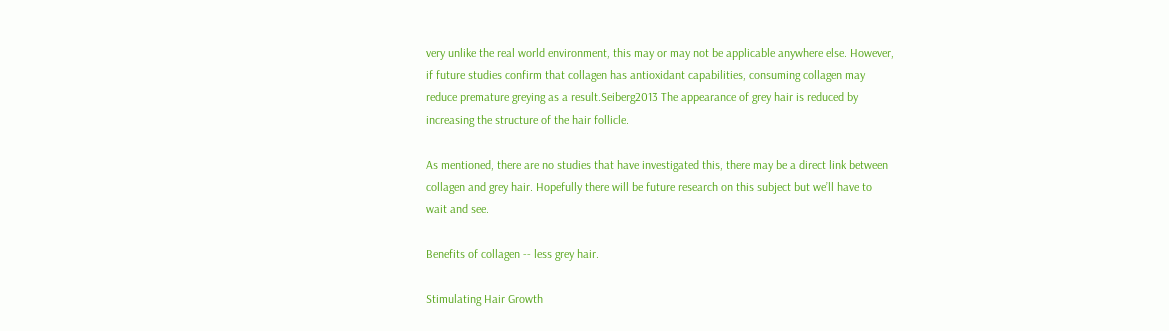very unlike the real world environment, this may or may not be applicable anywhere else. However, if future studies confirm that collagen has antioxidant capabilities, consuming collagen may reduce premature greying as a result.Seiberg2013 The appearance of grey hair is reduced by increasing the structure of the hair follicle.

As mentioned, there are no studies that have investigated this, there may be a direct link between collagen and grey hair. Hopefully there will be future research on this subject but we’ll have to wait and see.

Benefits of collagen -- less grey hair.

Stimulating Hair Growth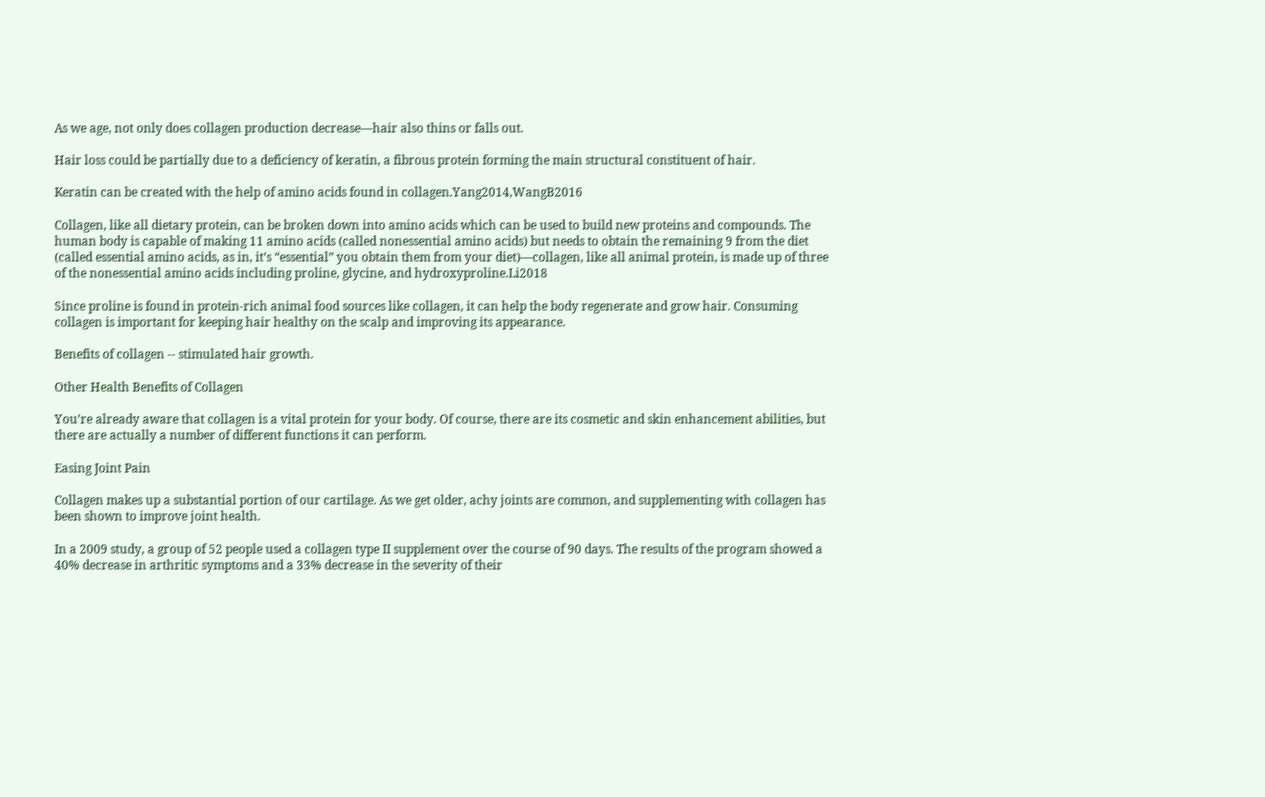As we age, not only does collagen production decrease—hair also thins or falls out.

Hair loss could be partially due to a deficiency of keratin, a fibrous protein forming the main structural constituent of hair.

Keratin can be created with the help of amino acids found in collagen.Yang2014,WangB2016

Collagen, like all dietary protein, can be broken down into amino acids which can be used to build new proteins and compounds. The human body is capable of making 11 amino acids (called nonessential amino acids) but needs to obtain the remaining 9 from the diet (called essential amino acids, as in, it’s “essential” you obtain them from your diet)—collagen, like all animal protein, is made up of three of the nonessential amino acids including proline, glycine, and hydroxyproline.Li2018

Since proline is found in protein-rich animal food sources like collagen, it can help the body regenerate and grow hair. Consuming collagen is important for keeping hair healthy on the scalp and improving its appearance.

Benefits of collagen -- stimulated hair growth.

Other Health Benefits of Collagen

You’re already aware that collagen is a vital protein for your body. Of course, there are its cosmetic and skin enhancement abilities, but there are actually a number of different functions it can perform.

Easing Joint Pain

Collagen makes up a substantial portion of our cartilage. As we get older, achy joints are common, and supplementing with collagen has been shown to improve joint health.

In a 2009 study, a group of 52 people used a collagen type II supplement over the course of 90 days. The results of the program showed a 40% decrease in arthritic symptoms and a 33% decrease in the severity of their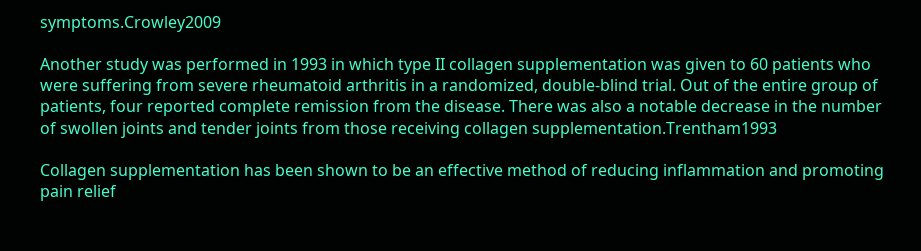symptoms.Crowley2009

Another study was performed in 1993 in which type II collagen supplementation was given to 60 patients who were suffering from severe rheumatoid arthritis in a randomized, double-blind trial. Out of the entire group of patients, four reported complete remission from the disease. There was also a notable decrease in the number of swollen joints and tender joints from those receiving collagen supplementation.Trentham1993

Collagen supplementation has been shown to be an effective method of reducing inflammation and promoting pain relief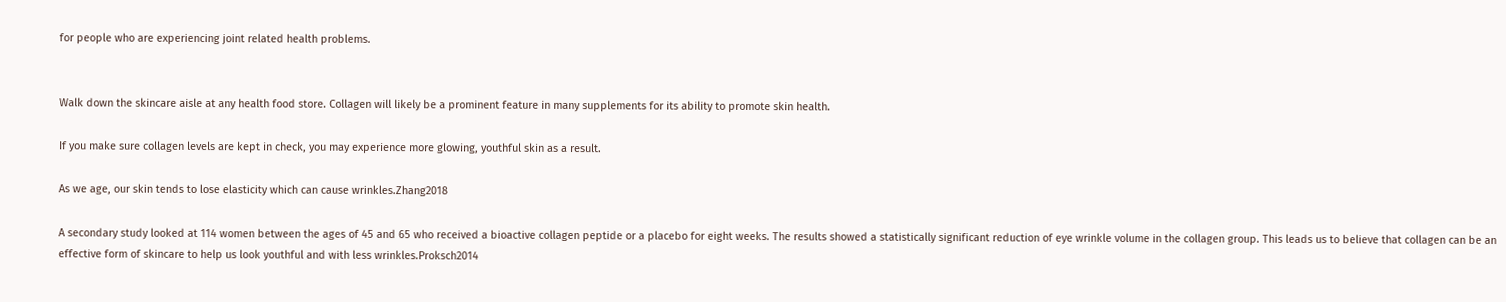for people who are experiencing joint related health problems.


Walk down the skincare aisle at any health food store. Collagen will likely be a prominent feature in many supplements for its ability to promote skin health.

If you make sure collagen levels are kept in check, you may experience more glowing, youthful skin as a result.

As we age, our skin tends to lose elasticity which can cause wrinkles.Zhang2018

A secondary study looked at 114 women between the ages of 45 and 65 who received a bioactive collagen peptide or a placebo for eight weeks. The results showed a statistically significant reduction of eye wrinkle volume in the collagen group. This leads us to believe that collagen can be an effective form of skincare to help us look youthful and with less wrinkles.Proksch2014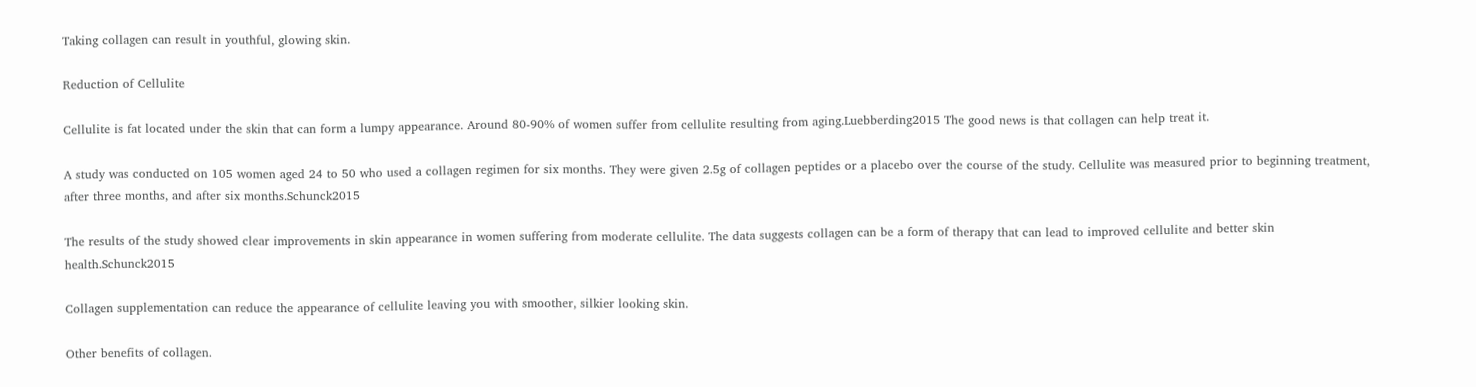Taking collagen can result in youthful, glowing skin.

Reduction of Cellulite

Cellulite is fat located under the skin that can form a lumpy appearance. Around 80-90% of women suffer from cellulite resulting from aging.Luebberding2015 The good news is that collagen can help treat it.

A study was conducted on 105 women aged 24 to 50 who used a collagen regimen for six months. They were given 2.5g of collagen peptides or a placebo over the course of the study. Cellulite was measured prior to beginning treatment, after three months, and after six months.Schunck2015

The results of the study showed clear improvements in skin appearance in women suffering from moderate cellulite. The data suggests collagen can be a form of therapy that can lead to improved cellulite and better skin health.Schunck2015

Collagen supplementation can reduce the appearance of cellulite leaving you with smoother, silkier looking skin.

Other benefits of collagen.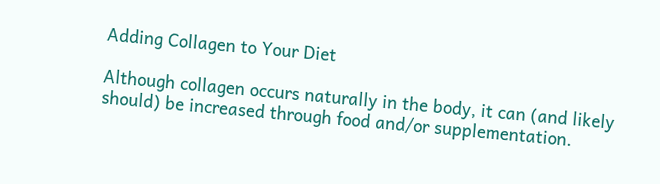Adding Collagen to Your Diet

Although collagen occurs naturally in the body, it can (and likely should) be increased through food and/or supplementation.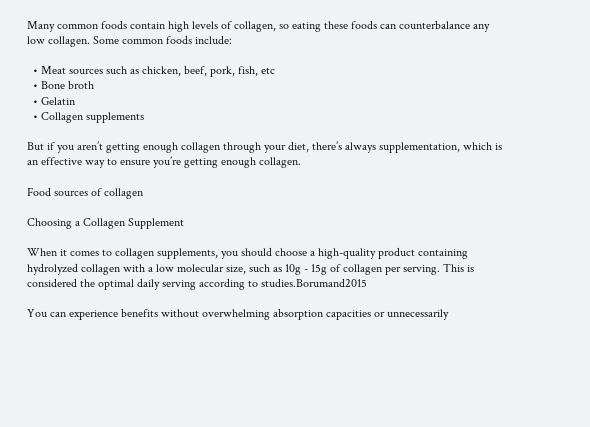Many common foods contain high levels of collagen, so eating these foods can counterbalance any low collagen. Some common foods include:

  • Meat sources such as chicken, beef, pork, fish, etc
  • Bone broth
  • Gelatin
  • Collagen supplements

But if you aren’t getting enough collagen through your diet, there’s always supplementation, which is an effective way to ensure you’re getting enough collagen.

Food sources of collagen

Choosing a Collagen Supplement

When it comes to collagen supplements, you should choose a high-quality product containing hydrolyzed collagen with a low molecular size, such as 10g - 15g of collagen per serving. This is considered the optimal daily serving according to studies.Borumand2015

You can experience benefits without overwhelming absorption capacities or unnecessarily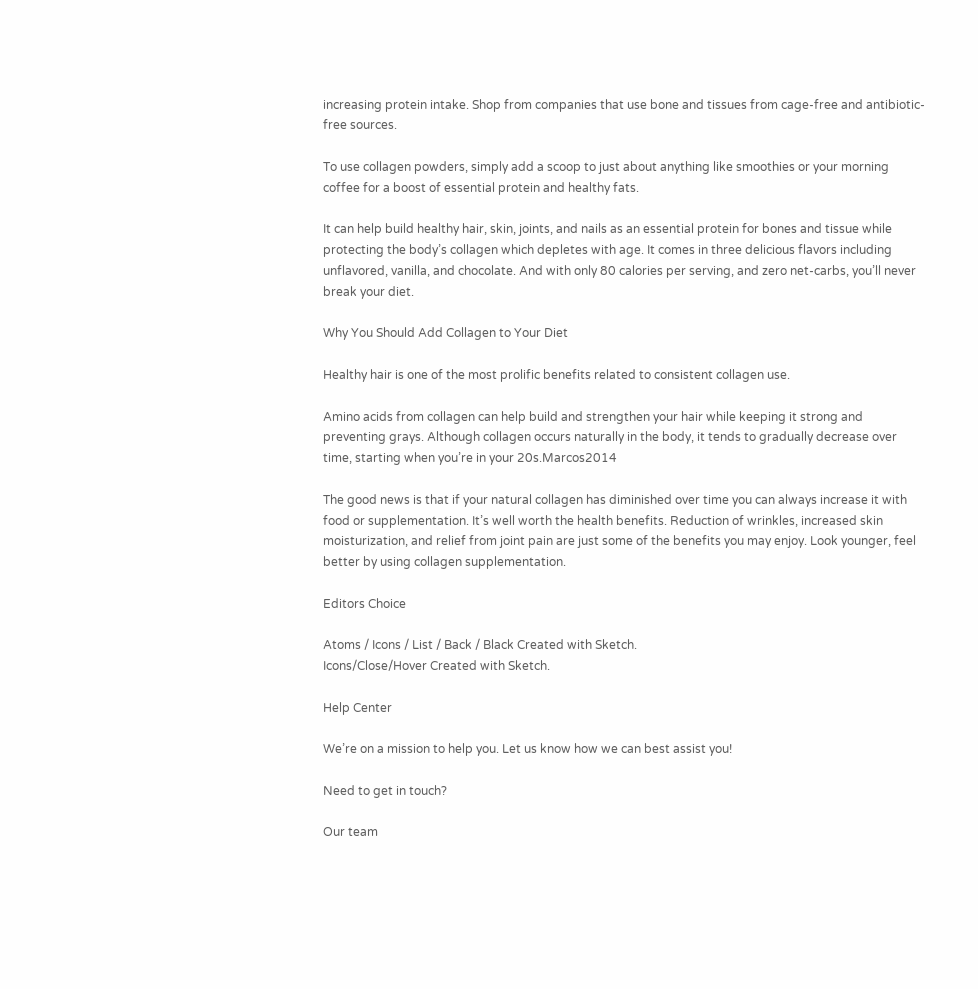increasing protein intake. Shop from companies that use bone and tissues from cage-free and antibiotic-free sources.

To use collagen powders, simply add a scoop to just about anything like smoothies or your morning coffee for a boost of essential protein and healthy fats.

It can help build healthy hair, skin, joints, and nails as an essential protein for bones and tissue while protecting the body’s collagen which depletes with age. It comes in three delicious flavors including unflavored, vanilla, and chocolate. And with only 80 calories per serving, and zero net-carbs, you’ll never break your diet.

Why You Should Add Collagen to Your Diet

Healthy hair is one of the most prolific benefits related to consistent collagen use.

Amino acids from collagen can help build and strengthen your hair while keeping it strong and preventing grays. Although collagen occurs naturally in the body, it tends to gradually decrease over time, starting when you’re in your 20s.Marcos2014

The good news is that if your natural collagen has diminished over time you can always increase it with food or supplementation. It’s well worth the health benefits. Reduction of wrinkles, increased skin moisturization, and relief from joint pain are just some of the benefits you may enjoy. Look younger, feel better by using collagen supplementation.

Editors Choice

Atoms / Icons / List / Back / Black Created with Sketch.
Icons/Close/Hover Created with Sketch.

Help Center

We’re on a mission to help you. Let us know how we can best assist you!

Need to get in touch?

Our team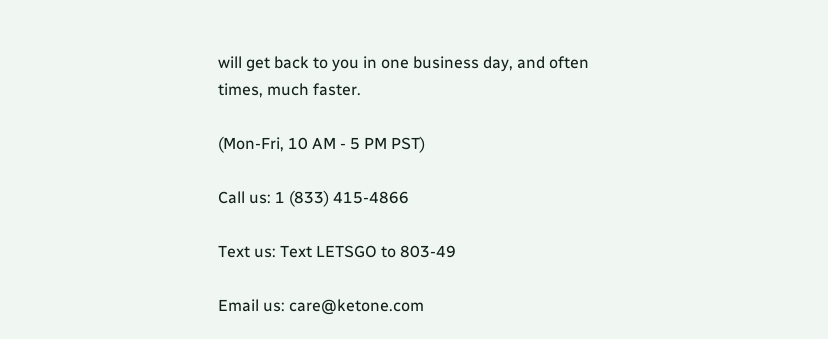will get back to you in one business day, and often times, much faster.

(Mon-Fri, 10 AM - 5 PM PST)

Call us: 1 (833) 415-4866

Text us: Text LETSGO to 803-49

Email us: care@ketone.com